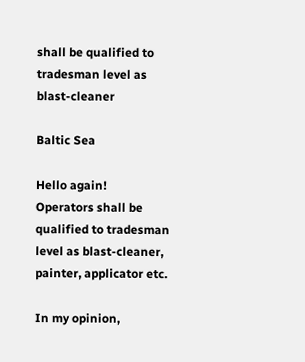shall be qualified to tradesman level as blast-cleaner

Baltic Sea

Hello again!
Operators shall be qualified to tradesman level as blast-cleaner, painter, applicator etc.

In my opinion,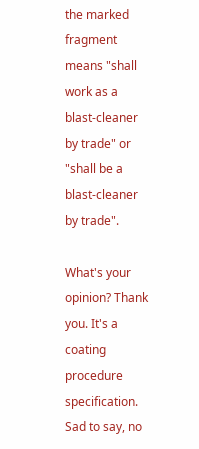the marked fragment means "shall work as a blast-cleaner by trade" or "shall be a blast-cleaner by trade".

What's your opinion? Thank you. It's a coating procedure specification. Sad to say, no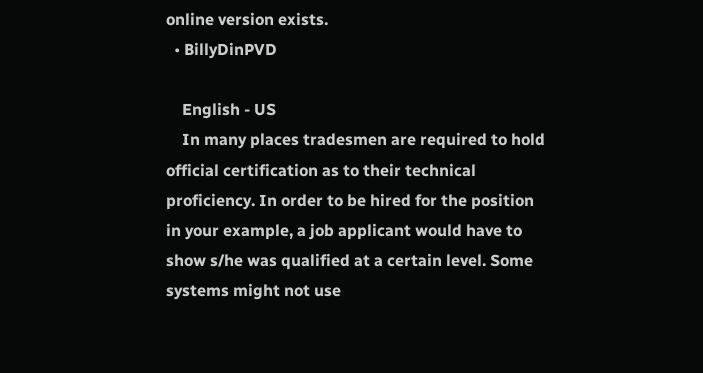online version exists.
  • BillyDinPVD

    English - US
    In many places tradesmen are required to hold official certification as to their technical proficiency. In order to be hired for the position in your example, a job applicant would have to show s/he was qualified at a certain level. Some systems might not use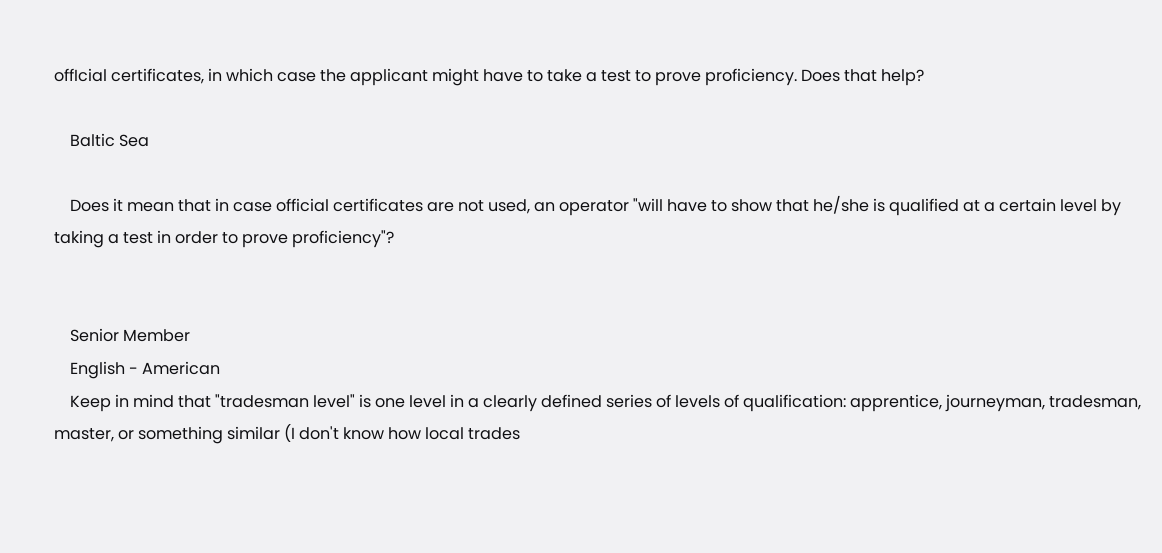offIcial certificates, in which case the applicant might have to take a test to prove proficiency. Does that help?

    Baltic Sea

    Does it mean that in case official certificates are not used, an operator "will have to show that he/she is qualified at a certain level by taking a test in order to prove proficiency"?


    Senior Member
    English - American
    Keep in mind that "tradesman level" is one level in a clearly defined series of levels of qualification: apprentice, journeyman, tradesman, master, or something similar (I don't know how local trades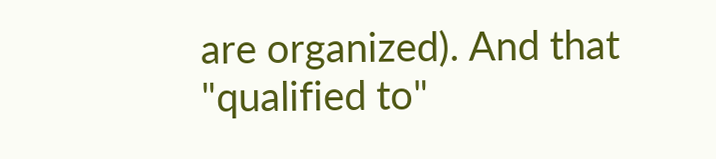are organized). And that "qualified to"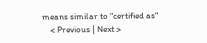means similar to "certified as"
    < Previous | Next >